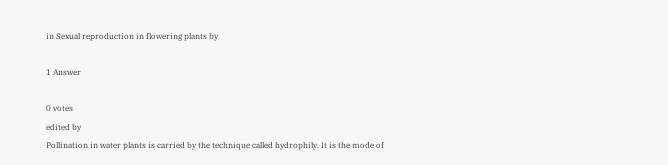in Sexual reproduction in flowering plants by

1 Answer

0 votes
edited by
Pollination in water plants is carried by the technique called hydrophily. It is the mode of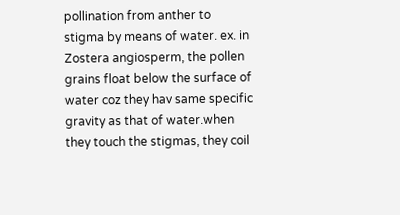pollination from anther to stigma by means of water. ex. in Zostera angiosperm, the pollen grains float below the surface of water coz they hav same specific gravity as that of water.when they touch the stigmas, they coil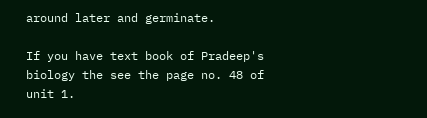around later and germinate.

If you have text book of Pradeep's biology the see the page no. 48 of unit 1.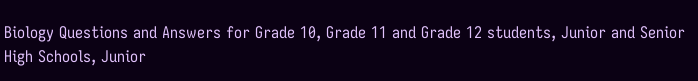Biology Questions and Answers for Grade 10, Grade 11 and Grade 12 students, Junior and Senior High Schools, Junior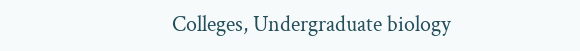Colleges, Undergraduate biology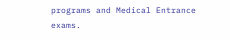programs and Medical Entrance exams.